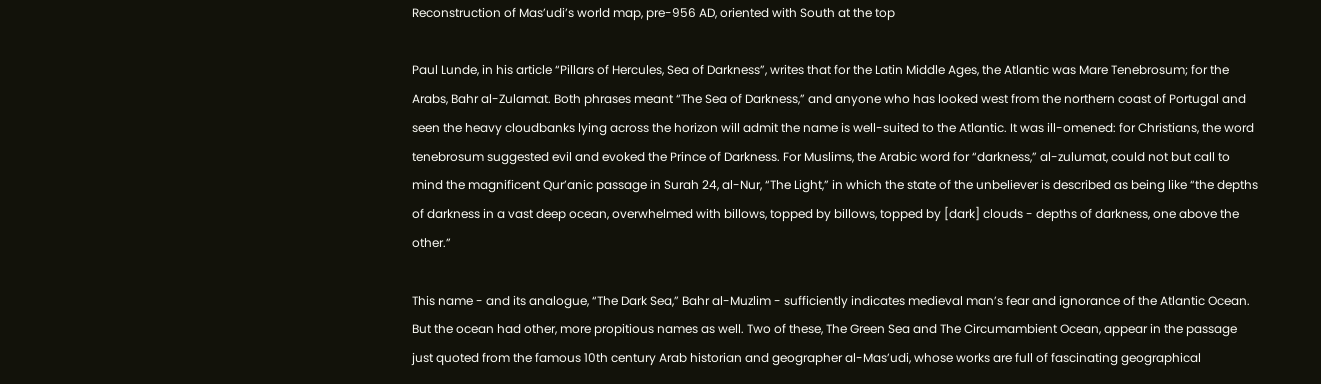Reconstruction of Mas’udi’s world map, pre-956 AD, oriented with South at the top

Paul Lunde, in his article “Pillars of Hercules, Sea of Darkness”, writes that for the Latin Middle Ages, the Atlantic was Mare Tenebrosum; for the Arabs, Bahr al-Zulamat. Both phrases meant “The Sea of Darkness,” and anyone who has looked west from the northern coast of Portugal and seen the heavy cloudbanks lying across the horizon will admit the name is well-suited to the Atlantic. It was ill-omened: for Christians, the word tenebrosum suggested evil and evoked the Prince of Darkness. For Muslims, the Arabic word for “darkness,” al-zulumat, could not but call to mind the magnificent Qur’anic passage in Surah 24, al-Nur, “The Light,” in which the state of the unbeliever is described as being like “the depths of darkness in a vast deep ocean, overwhelmed with billows, topped by billows, topped by [dark] clouds - depths of darkness, one above the other.”

This name - and its analogue, “The Dark Sea,” Bahr al-Muzlim - sufficiently indicates medieval man’s fear and ignorance of the Atlantic Ocean. But the ocean had other, more propitious names as well. Two of these, The Green Sea and The Circumambient Ocean, appear in the passage just quoted from the famous 10th century Arab historian and geographer al-Mas’udi, whose works are full of fascinating geographical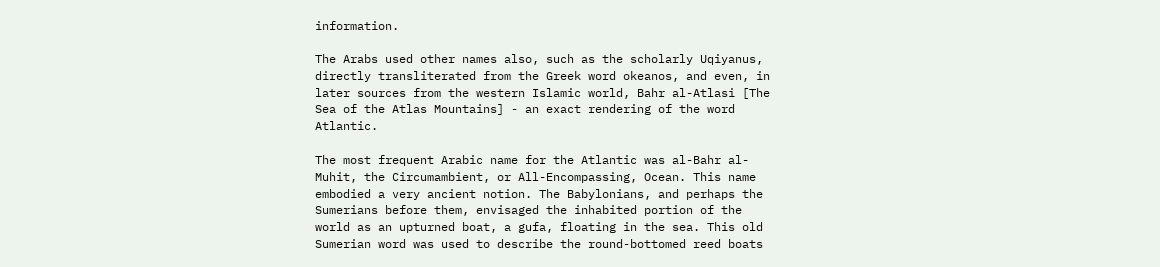information.

The Arabs used other names also, such as the scholarly Uqiyanus, directly transliterated from the Greek word okeanos, and even, in later sources from the western Islamic world, Bahr al-Atlasi [The Sea of the Atlas Mountains] - an exact rendering of the word Atlantic.

The most frequent Arabic name for the Atlantic was al-Bahr al-Muhit, the Circumambient, or All-Encompassing, Ocean. This name embodied a very ancient notion. The Babylonians, and perhaps the Sumerians before them, envisaged the inhabited portion of the world as an upturned boat, a gufa, floating in the sea. This old Sumerian word was used to describe the round-bottomed reed boats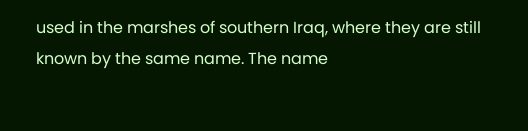used in the marshes of southern Iraq, where they are still known by the same name. The name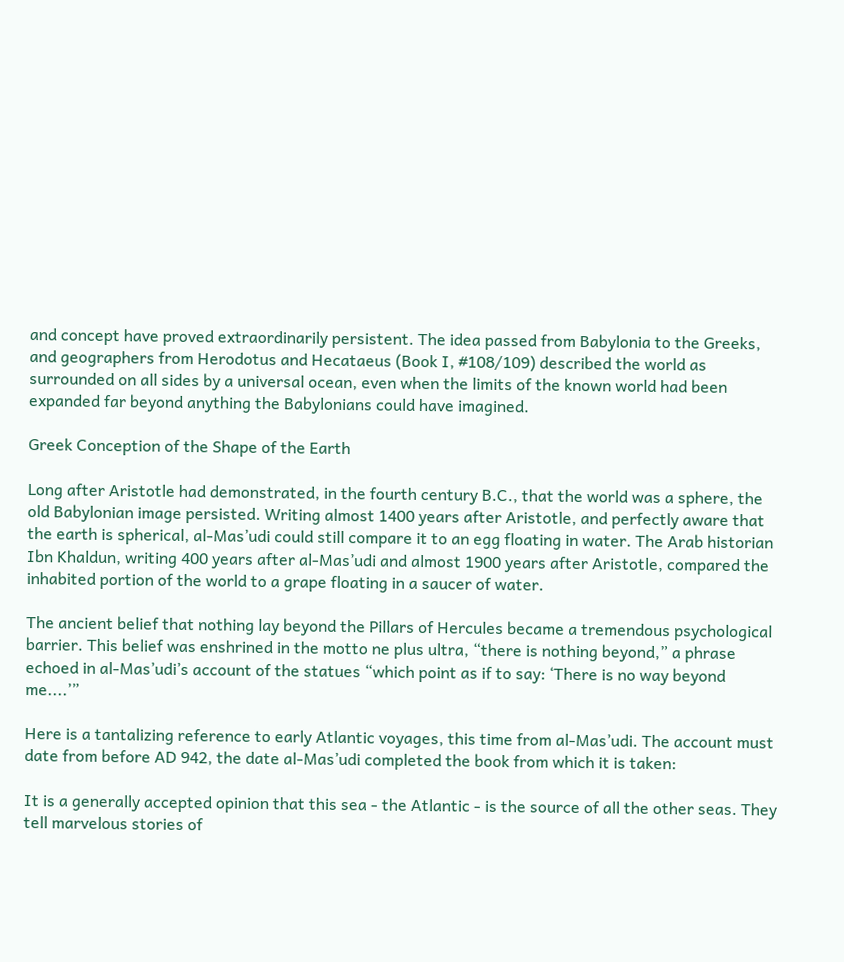and concept have proved extraordinarily persistent. The idea passed from Babylonia to the Greeks, and geographers from Herodotus and Hecataeus (Book I, #108/109) described the world as surrounded on all sides by a universal ocean, even when the limits of the known world had been expanded far beyond anything the Babylonians could have imagined.

Greek Conception of the Shape of the Earth

Long after Aristotle had demonstrated, in the fourth century B.C., that the world was a sphere, the old Babylonian image persisted. Writing almost 1400 years after Aristotle, and perfectly aware that the earth is spherical, al-Mas’udi could still compare it to an egg floating in water. The Arab historian Ibn Khaldun, writing 400 years after al-Mas’udi and almost 1900 years after Aristotle, compared the inhabited portion of the world to a grape floating in a saucer of water.

The ancient belief that nothing lay beyond the Pillars of Hercules became a tremendous psychological barrier. This belief was enshrined in the motto ne plus ultra, “there is nothing beyond,” a phrase echoed in al-Mas’udi’s account of the statues “which point as if to say: ‘There is no way beyond me....’”

Here is a tantalizing reference to early Atlantic voyages, this time from al-Mas’udi. The account must date from before AD 942, the date al-Mas’udi completed the book from which it is taken:

It is a generally accepted opinion that this sea - the Atlantic - is the source of all the other seas. They tell marvelous stories of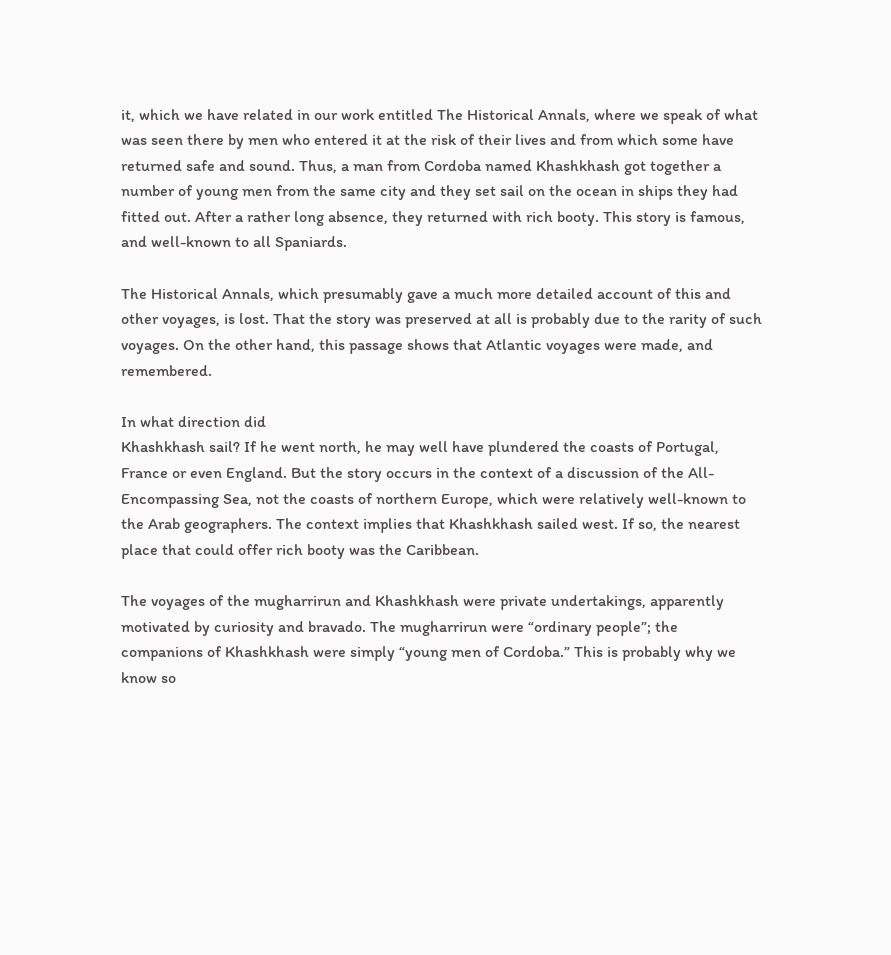it, which we have related in our work entitled The Historical Annals, where we speak of what was seen there by men who entered it at the risk of their lives and from which some have returned safe and sound. Thus, a man from Cordoba named Khashkhash got together a number of young men from the same city and they set sail on the ocean in ships they had fitted out. After a rather long absence, they returned with rich booty. This story is famous, and well-known to all Spaniards.

The Historical Annals, which presumably gave a much more detailed account of this and other voyages, is lost. That the story was preserved at all is probably due to the rarity of such voyages. On the other hand, this passage shows that Atlantic voyages were made, and remembered.

In what direction did
Khashkhash sail? If he went north, he may well have plundered the coasts of Portugal, France or even England. But the story occurs in the context of a discussion of the All-Encompassing Sea, not the coasts of northern Europe, which were relatively well-known to the Arab geographers. The context implies that Khashkhash sailed west. If so, the nearest place that could offer rich booty was the Caribbean.

The voyages of the mugharrirun and Khashkhash were private undertakings, apparently motivated by curiosity and bravado. The mugharrirun were “ordinary people”; the companions of Khashkhash were simply “young men of Cordoba.” This is probably why we know so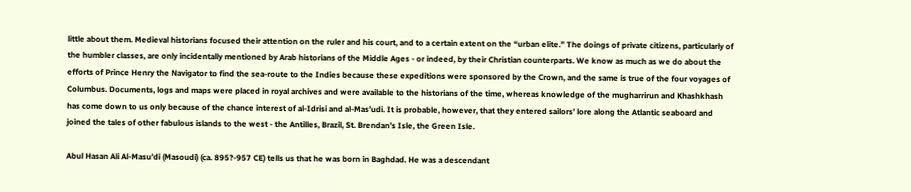little about them. Medieval historians focused their attention on the ruler and his court, and to a certain extent on the “urban elite.” The doings of private citizens, particularly of the humbler classes, are only incidentally mentioned by Arab historians of the Middle Ages - or indeed, by their Christian counterparts. We know as much as we do about the efforts of Prince Henry the Navigator to find the sea-route to the Indies because these expeditions were sponsored by the Crown, and the same is true of the four voyages of Columbus. Documents, logs and maps were placed in royal archives and were available to the historians of the time, whereas knowledge of the mugharrirun and Khashkhash has come down to us only because of the chance interest of al-Idrisi and al-Mas’udi. It is probable, however, that they entered sailors’ lore along the Atlantic seaboard and joined the tales of other fabulous islands to the west - the Antilles, Brazil, St. Brendan’s Isle, the Green Isle.

Abul Hasan Ali Al-Masu’di (Masoudi) (ca. 895?-957 CE) tells us that he was born in Baghdad. He was a descendant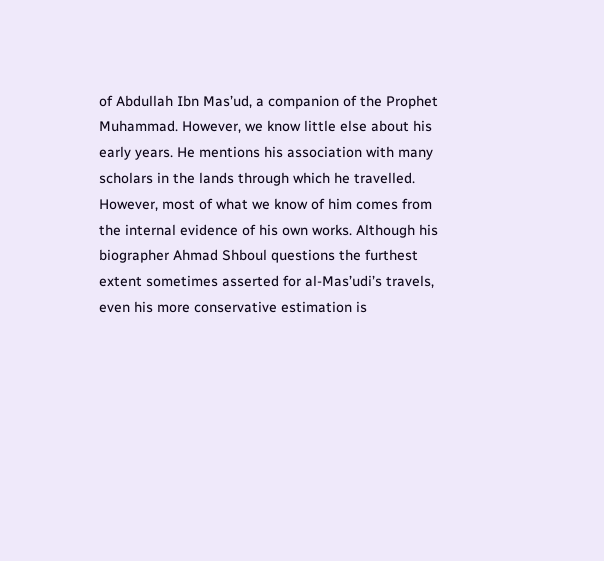of Abdullah Ibn Mas’ud, a companion of the Prophet Muhammad. However, we know little else about his early years. He mentions his association with many scholars in the lands through which he travelled. However, most of what we know of him comes from the internal evidence of his own works. Although his biographer Ahmad Shboul questions the furthest extent sometimes asserted for al-Mas’udi’s travels, even his more conservative estimation is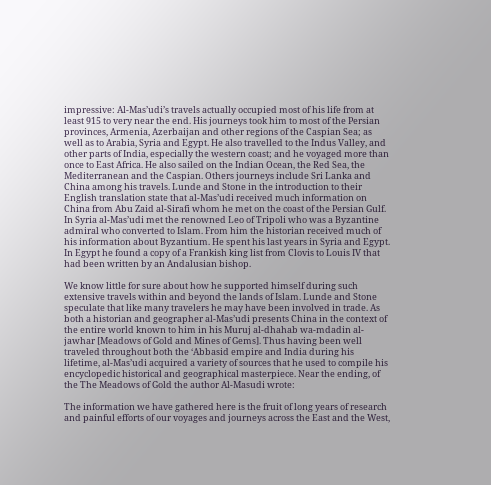impressive: Al-Mas’udi’s travels actually occupied most of his life from at least 915 to very near the end. His journeys took him to most of the Persian provinces, Armenia, Azerbaijan and other regions of the Caspian Sea; as well as to Arabia, Syria and Egypt. He also travelled to the Indus Valley, and other parts of India, especially the western coast; and he voyaged more than once to East Africa. He also sailed on the Indian Ocean, the Red Sea, the Mediterranean and the Caspian. Others journeys include Sri Lanka and China among his travels. Lunde and Stone in the introduction to their English translation state that al-Mas’udi received much information on China from Abu Zaid al-Sirafi whom he met on the coast of the Persian Gulf. In Syria al-Mas’udi met the renowned Leo of Tripoli who was a Byzantine admiral who converted to Islam. From him the historian received much of his information about Byzantium. He spent his last years in Syria and Egypt. In Egypt he found a copy of a Frankish king list from Clovis to Louis IV that had been written by an Andalusian bishop.

We know little for sure about how he supported himself during such extensive travels within and beyond the lands of Islam. Lunde and Stone speculate that like many travelers he may have been involved in trade. As both a historian and geographer al-Mas’udi presents China in the context of the entire world known to him in his Muruj al-dhahab wa-mdadin al-jawhar [Meadows of Gold and Mines of Gems]. Thus having been well traveled throughout both the ‘Abbasid empire and India during his lifetime, al-Mas’udi acquired a variety of sources that he used to compile his encyclopedic historical and geographical masterpiece. Near the ending, of the The Meadows of Gold the author Al-Masudi wrote:

The information we have gathered here is the fruit of long years of research and painful efforts of our voyages and journeys across the East and the West,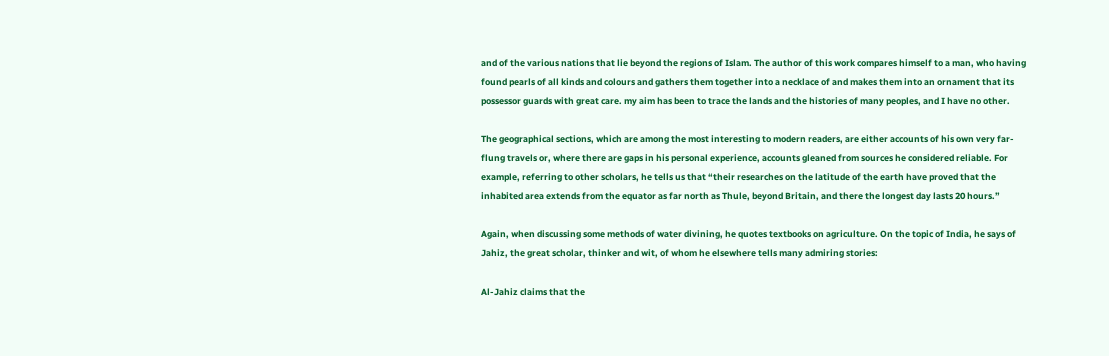and of the various nations that lie beyond the regions of Islam. The author of this work compares himself to a man, who having found pearls of all kinds and colours and gathers them together into a necklace of and makes them into an ornament that its possessor guards with great care. my aim has been to trace the lands and the histories of many peoples, and I have no other.

The geographical sections, which are among the most interesting to modern readers, are either accounts of his own very far-flung travels or, where there are gaps in his personal experience, accounts gleaned from sources he considered reliable. For example, referring to other scholars, he tells us that “their researches on the latitude of the earth have proved that the inhabited area extends from the equator as far north as Thule, beyond Britain, and there the longest day lasts 20 hours.”

Again, when discussing some methods of water divining, he quotes textbooks on agriculture. On the topic of India, he says of Jahiz, the great scholar, thinker and wit, of whom he elsewhere tells many admiring stories:

Al-Jahiz claims that the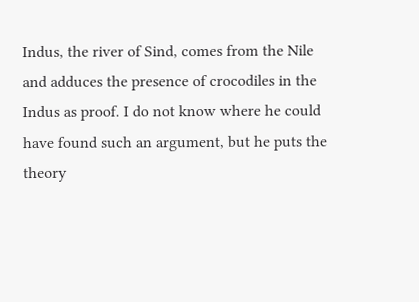Indus, the river of Sind, comes from the Nile and adduces the presence of crocodiles in the Indus as proof. I do not know where he could have found such an argument, but he puts the theory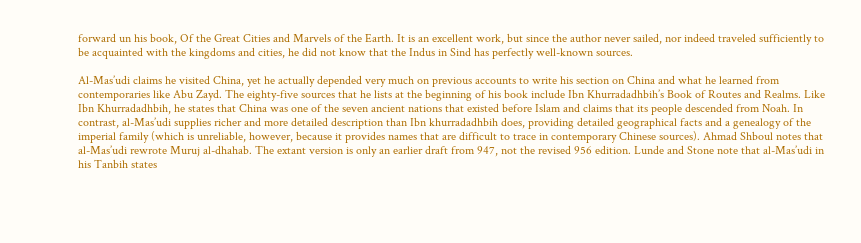forward un his book, Of the Great Cities and Marvels of the Earth. It is an excellent work, but since the author never sailed, nor indeed traveled sufficiently to be acquainted with the kingdoms and cities, he did not know that the Indus in Sind has perfectly well-known sources.

Al-Mas’udi claims he visited China, yet he actually depended very much on previous accounts to write his section on China and what he learned from contemporaries like Abu Zayd. The eighty-five sources that he lists at the beginning of his book include Ibn Khurradadhbih’s Book of Routes and Realms. Like Ibn Khurradadhbih, he states that China was one of the seven ancient nations that existed before Islam and claims that its people descended from Noah. In contrast, al-Mas’udi supplies richer and more detailed description than Ibn khurradadhbih does, providing detailed geographical facts and a genealogy of the imperial family (which is unreliable, however, because it provides names that are difficult to trace in contemporary Chinese sources). Ahmad Shboul notes that al-Mas’udi rewrote Muruj al-dhahab. The extant version is only an earlier draft from 947, not the revised 956 edition. Lunde and Stone note that al-Mas’udi in his Tanbih states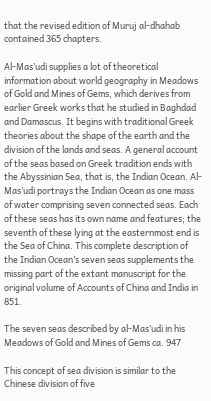that the revised edition of Muruj al-dhahab contained 365 chapters.

Al-Mas’udi supplies a lot of theoretical information about world geography in Meadows of Gold and Mines of Gems, which derives from earlier Greek works that he studied in Baghdad and Damascus. It begins with traditional Greek theories about the shape of the earth and the division of the lands and seas. A general account of the seas based on Greek tradition ends with the Abyssinian Sea, that is, the Indian Ocean. Al-Mas’udi portrays the Indian Ocean as one mass of water comprising seven connected seas. Each of these seas has its own name and features; the seventh of these lying at the easternmost end is the Sea of China. This complete description of the Indian Ocean’s seven seas supplements the missing part of the extant manuscript for the original volume of Accounts of China and India in 851.

The seven seas described by al-Mas’udi in his Meadows of Gold and Mines of Gems ca. 947

This concept of sea division is similar to the Chinese division of five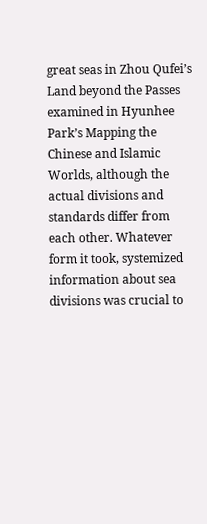great seas in Zhou Qufei’s Land beyond the Passes examined in Hyunhee Park’s Mapping the Chinese and Islamic Worlds, although the actual divisions and standards differ from each other. Whatever form it took, systemized information about sea divisions was crucial to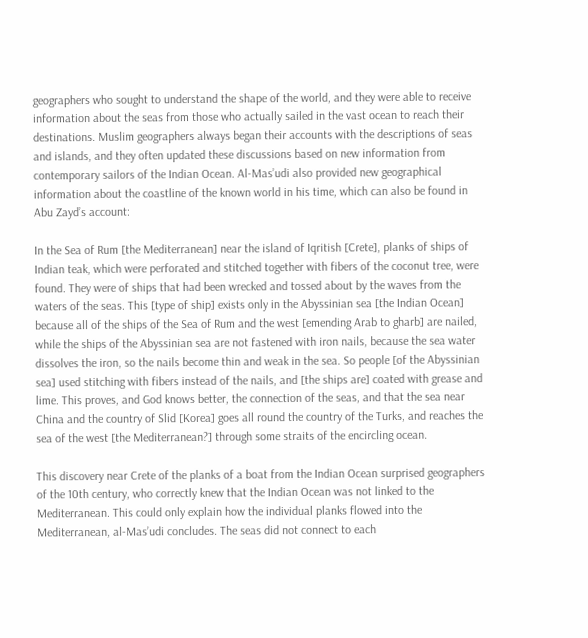geographers who sought to understand the shape of the world, and they were able to receive information about the seas from those who actually sailed in the vast ocean to reach their destinations. Muslim geographers always began their accounts with the descriptions of seas and islands, and they often updated these discussions based on new information from contemporary sailors of the Indian Ocean. Al-Mas’udi also provided new geographical information about the coastline of the known world in his time, which can also be found in Abu Zayd’s account:

In the Sea of Rum [the Mediterranean] near the island of Iqritish [Crete], planks of ships of Indian teak, which were perforated and stitched together with fibers of the coconut tree, were found. They were of ships that had been wrecked and tossed about by the waves from the waters of the seas. This [type of ship] exists only in the Abyssinian sea [the Indian Ocean] because all of the ships of the Sea of Rum and the west [emending Arab to gharb] are nailed, while the ships of the Abyssinian sea are not fastened with iron nails, because the sea water dissolves the iron, so the nails become thin and weak in the sea. So people [of the Abyssinian sea] used stitching with fibers instead of the nails, and [the ships are] coated with grease and lime. This proves, and God knows better, the connection of the seas, and that the sea near China and the country of Slid [Korea] goes all round the country of the Turks, and reaches the sea of the west [the Mediterranean?] through some straits of the encircling ocean.

This discovery near Crete of the planks of a boat from the Indian Ocean surprised geographers of the 10th century, who correctly knew that the Indian Ocean was not linked to the Mediterranean. This could only explain how the individual planks flowed into the Mediterranean, al-Mas’udi concludes. The seas did not connect to each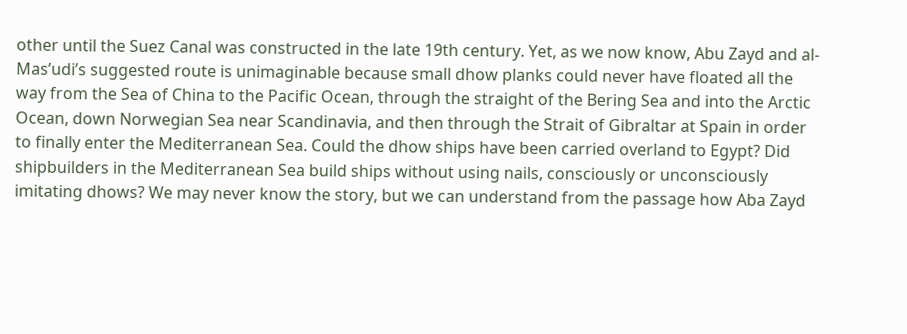other until the Suez Canal was constructed in the late 19th century. Yet, as we now know, Abu Zayd and al-Mas’udi’s suggested route is unimaginable because small dhow planks could never have floated all the way from the Sea of China to the Pacific Ocean, through the straight of the Bering Sea and into the Arctic Ocean, down Norwegian Sea near Scandinavia, and then through the Strait of Gibraltar at Spain in order to finally enter the Mediterranean Sea. Could the dhow ships have been carried overland to Egypt? Did shipbuilders in the Mediterranean Sea build ships without using nails, consciously or unconsciously imitating dhows? We may never know the story, but we can understand from the passage how Aba Zayd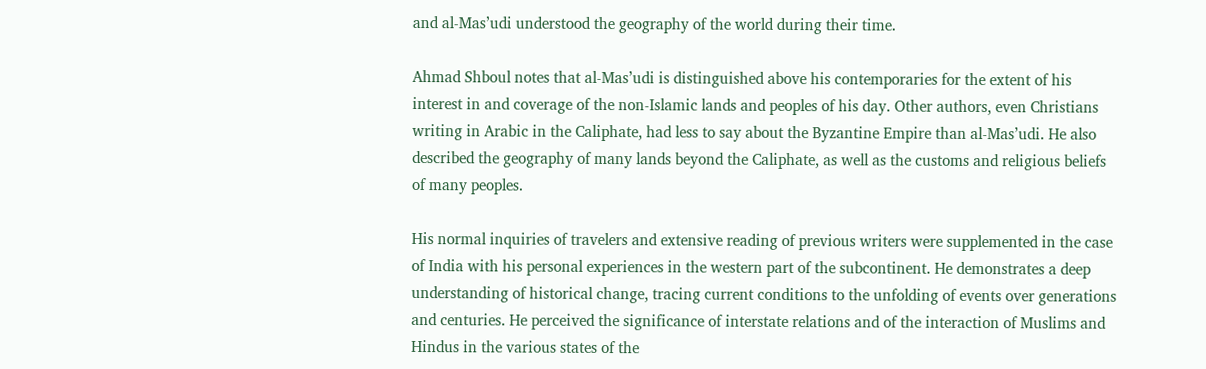and al-Mas’udi understood the geography of the world during their time.

Ahmad Shboul notes that al-Mas’udi is distinguished above his contemporaries for the extent of his interest in and coverage of the non-Islamic lands and peoples of his day. Other authors, even Christians writing in Arabic in the Caliphate, had less to say about the Byzantine Empire than al-Mas’udi. He also described the geography of many lands beyond the Caliphate, as well as the customs and religious beliefs of many peoples.

His normal inquiries of travelers and extensive reading of previous writers were supplemented in the case of India with his personal experiences in the western part of the subcontinent. He demonstrates a deep understanding of historical change, tracing current conditions to the unfolding of events over generations and centuries. He perceived the significance of interstate relations and of the interaction of Muslims and Hindus in the various states of the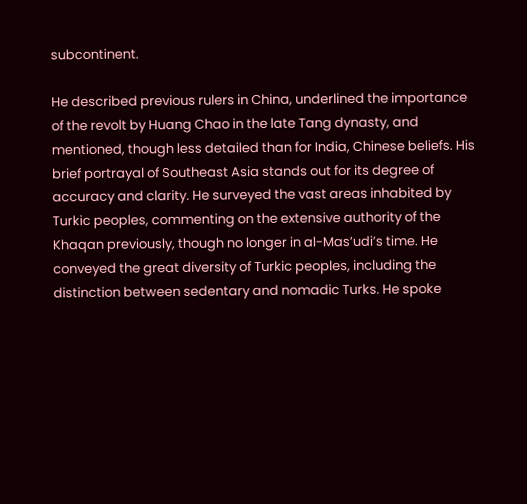subcontinent.

He described previous rulers in China, underlined the importance of the revolt by Huang Chao in the late Tang dynasty, and mentioned, though less detailed than for India, Chinese beliefs. His brief portrayal of Southeast Asia stands out for its degree of accuracy and clarity. He surveyed the vast areas inhabited by Turkic peoples, commenting on the extensive authority of the Khaqan previously, though no longer in al-Mas’udi’s time. He conveyed the great diversity of Turkic peoples, including the distinction between sedentary and nomadic Turks. He spoke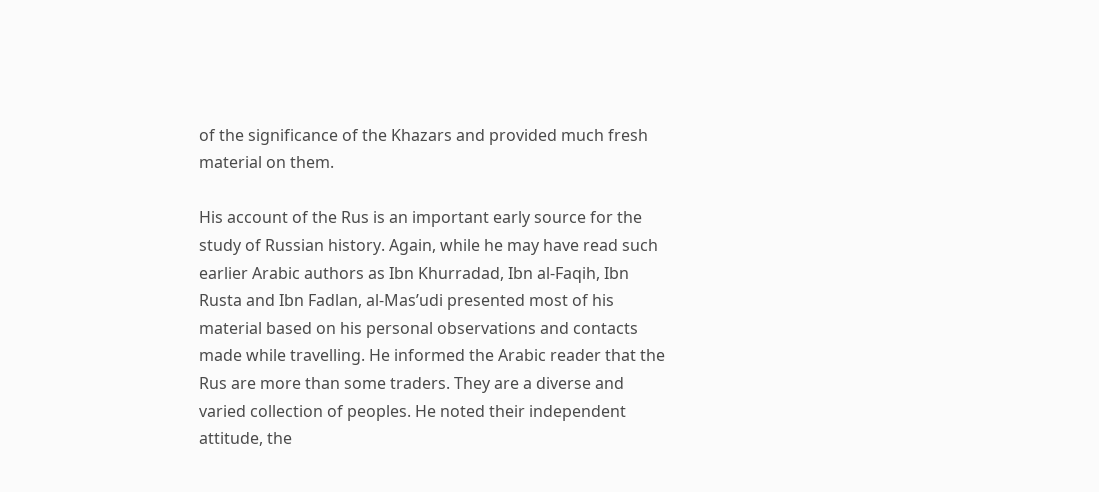of the significance of the Khazars and provided much fresh material on them.

His account of the Rus is an important early source for the study of Russian history. Again, while he may have read such earlier Arabic authors as Ibn Khurradad, Ibn al-Faqih, Ibn Rusta and Ibn Fadlan, al-Mas’udi presented most of his material based on his personal observations and contacts made while travelling. He informed the Arabic reader that the Rus are more than some traders. They are a diverse and varied collection of peoples. He noted their independent attitude, the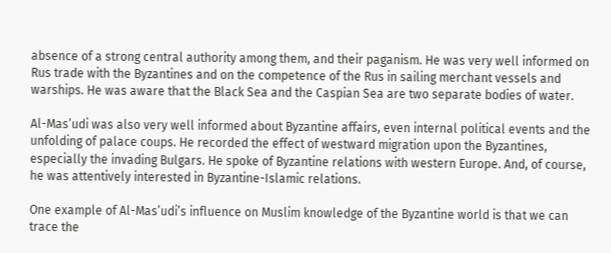absence of a strong central authority among them, and their paganism. He was very well informed on Rus trade with the Byzantines and on the competence of the Rus in sailing merchant vessels and warships. He was aware that the Black Sea and the Caspian Sea are two separate bodies of water.

Al-Mas’udi was also very well informed about Byzantine affairs, even internal political events and the unfolding of palace coups. He recorded the effect of westward migration upon the Byzantines, especially the invading Bulgars. He spoke of Byzantine relations with western Europe. And, of course, he was attentively interested in Byzantine-Islamic relations.

One example of Al-Mas’udi’s influence on Muslim knowledge of the Byzantine world is that we can trace the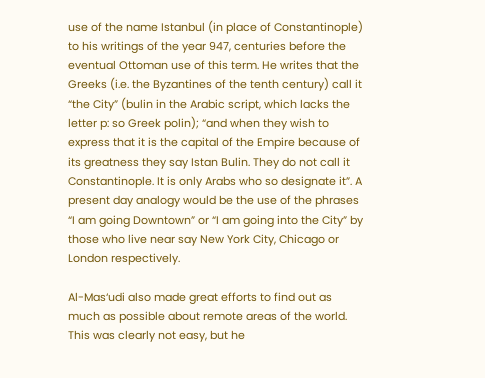use of the name Istanbul (in place of Constantinople) to his writings of the year 947, centuries before the eventual Ottoman use of this term. He writes that the Greeks (i.e. the Byzantines of the tenth century) call it “the City” (bulin in the Arabic script, which lacks the letter p: so Greek polin); “and when they wish to express that it is the capital of the Empire because of its greatness they say Istan Bulin. They do not call it Constantinople. It is only Arabs who so designate it”. A present day analogy would be the use of the phrases “I am going Downtown” or “I am going into the City” by those who live near say New York City, Chicago or London respectively.

Al-Mas‘udi also made great efforts to find out as much as possible about remote areas of the world. This was clearly not easy, but he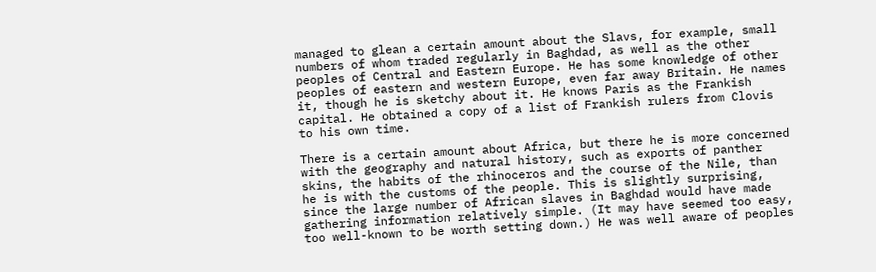managed to glean a certain amount about the Slavs, for example, small numbers of whom traded regularly in Baghdad, as well as the other peoples of Central and Eastern Europe. He has some knowledge of other peoples of eastern and western Europe, even far away Britain. He names it, though he is sketchy about it. He knows Paris as the Frankish capital. He obtained a copy of a list of Frankish rulers from Clovis to his own time.

There is a certain amount about Africa, but there he is more concerned with the geography and natural history, such as exports of panther skins, the habits of the rhinoceros and the course of the Nile, than he is with the customs of the people. This is slightly surprising, since the large number of African slaves in Baghdad would have made gathering information relatively simple. (It may have seemed too easy, too well-known to be worth setting down.) He was well aware of peoples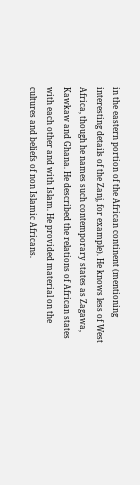in the eastern portion of the African continent (mentioning interesting details of the Zanj, for example). He knows less of West Africa, though he names such contemporary states as Zagawa, Kawkaw and Ghana. He described the relations of African states with each other and with Islam. He provided material on the cultures and beliefs of non Islamic Africans.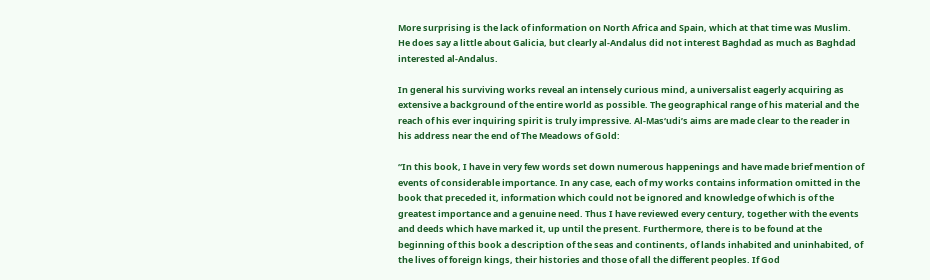More surprising is the lack of information on North Africa and Spain, which at that time was Muslim. He does say a little about Galicia, but clearly al-Andalus did not interest Baghdad as much as Baghdad interested al-Andalus.

In general his surviving works reveal an intensely curious mind, a universalist eagerly acquiring as extensive a background of the entire world as possible. The geographical range of his material and the reach of his ever inquiring spirit is truly impressive. Al-Mas‘udi’s aims are made clear to the reader in his address near the end of The Meadows of Gold:

“In this book, I have in very few words set down numerous happenings and have made brief mention of events of considerable importance. In any case, each of my works contains information omitted in the book that preceded it, information which could not be ignored and knowledge of which is of the greatest importance and a genuine need. Thus I have reviewed every century, together with the events and deeds which have marked it, up until the present. Furthermore, there is to be found at the beginning of this book a description of the seas and continents, of lands inhabited and uninhabited, of the lives of foreign kings, their histories and those of all the different peoples. If God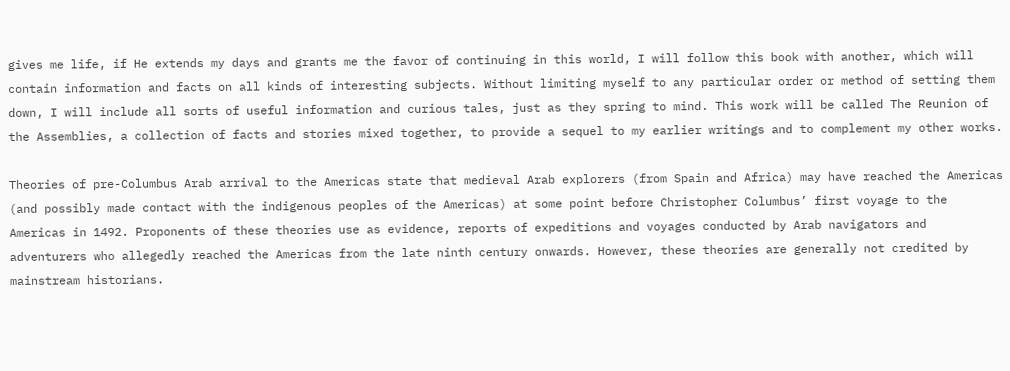gives me life, if He extends my days and grants me the favor of continuing in this world, I will follow this book with another, which will contain information and facts on all kinds of interesting subjects. Without limiting myself to any particular order or method of setting them down, I will include all sorts of useful information and curious tales, just as they spring to mind. This work will be called The Reunion of the Assemblies, a collection of facts and stories mixed together, to provide a sequel to my earlier writings and to complement my other works.

Theories of pre-Columbus Arab arrival to the Americas state that medieval Arab explorers (from Spain and Africa) may have reached the Americas (and possibly made contact with the indigenous peoples of the Americas) at some point before Christopher Columbus’ first voyage to the Americas in 1492. Proponents of these theories use as evidence, reports of expeditions and voyages conducted by Arab navigators and adventurers who allegedly reached the Americas from the late ninth century onwards. However, these theories are generally not credited by mainstream historians.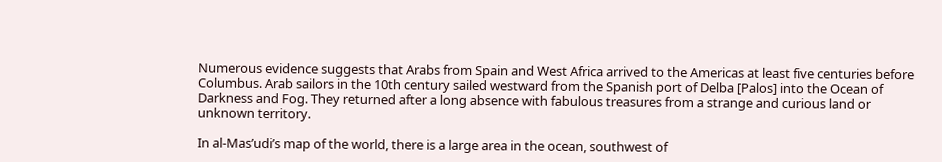Numerous evidence suggests that Arabs from Spain and West Africa arrived to the Americas at least five centuries before Columbus. Arab sailors in the 10th century sailed westward from the Spanish port of Delba [Palos] into the Ocean of Darkness and Fog. They returned after a long absence with fabulous treasures from a strange and curious land or unknown territory.

In al-Mas’udi’s map of the world, there is a large area in the ocean, southwest of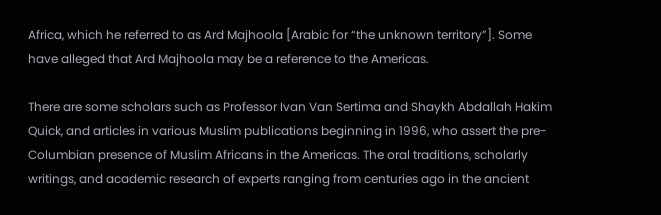Africa, which he referred to as Ard Majhoola [Arabic for “the unknown territory”]. Some have alleged that Ard Majhoola may be a reference to the Americas.

There are some scholars such as Professor Ivan Van Sertima and Shaykh Abdallah Hakim Quick, and articles in various Muslim publications beginning in 1996, who assert the pre-Columbian presence of Muslim Africans in the Americas. The oral traditions, scholarly writings, and academic research of experts ranging from centuries ago in the ancient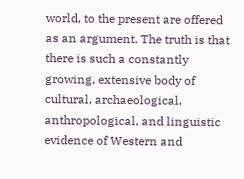world, to the present are offered as an argument. The truth is that there is such a constantly growing, extensive body of cultural, archaeological, anthropological, and linguistic evidence of Western and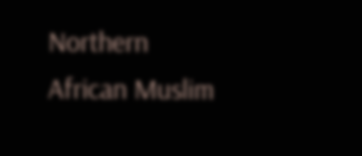Northern African Muslim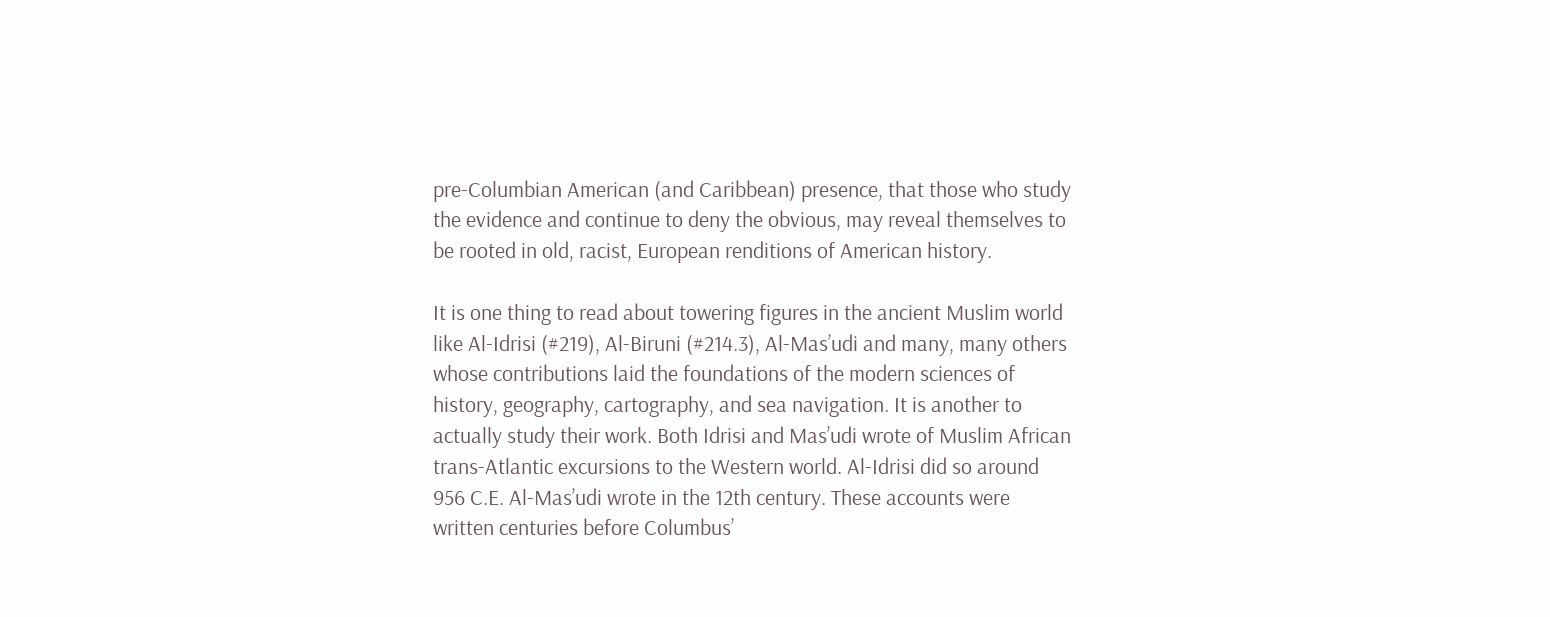pre-Columbian American (and Caribbean) presence, that those who study the evidence and continue to deny the obvious, may reveal themselves to be rooted in old, racist, European renditions of American history.

It is one thing to read about towering figures in the ancient Muslim world like Al-Idrisi (#219), Al-Biruni (#214.3), Al-Mas’udi and many, many others whose contributions laid the foundations of the modern sciences of history, geography, cartography, and sea navigation. It is another to actually study their work. Both Idrisi and Mas’udi wrote of Muslim African trans-Atlantic excursions to the Western world. Al-Idrisi did so around 956 C.E. Al-Mas’udi wrote in the 12th century. These accounts were written centuries before Columbus’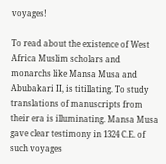voyages!

To read about the existence of West Africa Muslim scholars and monarchs like Mansa Musa and Abubakari II, is titillating. To study translations of manuscripts from their era is illuminating. Mansa Musa gave clear testimony in 1324 C.E. of such voyages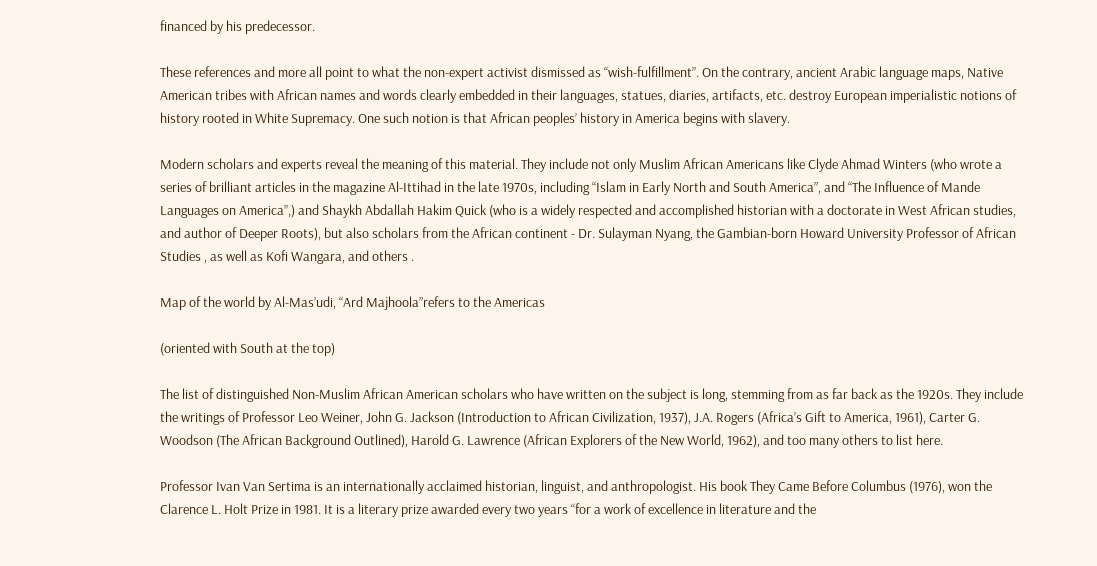financed by his predecessor.

These references and more all point to what the non-expert activist dismissed as “wish-fulfillment”. On the contrary, ancient Arabic language maps, Native American tribes with African names and words clearly embedded in their languages, statues, diaries, artifacts, etc. destroy European imperialistic notions of history rooted in White Supremacy. One such notion is that African peoples’ history in America begins with slavery.

Modern scholars and experts reveal the meaning of this material. They include not only Muslim African Americans like Clyde Ahmad Winters (who wrote a series of brilliant articles in the magazine Al-Ittihad in the late 1970s, including “Islam in Early North and South America”, and “The Influence of Mande Languages on America”,) and Shaykh Abdallah Hakim Quick (who is a widely respected and accomplished historian with a doctorate in West African studies, and author of Deeper Roots), but also scholars from the African continent - Dr. Sulayman Nyang, the Gambian-born Howard University Professor of African Studies , as well as Kofi Wangara, and others .

Map of the world by Al-Mas’udi, “Ard Majhoola”refers to the Americas

(oriented with South at the top)

The list of distinguished Non-Muslim African American scholars who have written on the subject is long, stemming from as far back as the 1920s. They include the writings of Professor Leo Weiner, John G. Jackson (Introduction to African Civilization, 1937), J.A. Rogers (Africa’s Gift to America, 1961), Carter G. Woodson (The African Background Outlined), Harold G. Lawrence (African Explorers of the New World, 1962), and too many others to list here.

Professor Ivan Van Sertima is an internationally acclaimed historian, linguist, and anthropologist. His book They Came Before Columbus (1976), won the Clarence L. Holt Prize in 1981. It is a literary prize awarded every two years “for a work of excellence in literature and the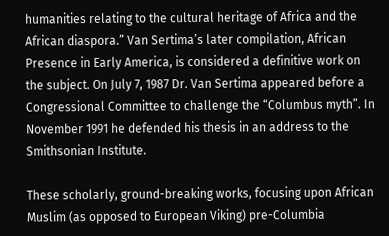humanities relating to the cultural heritage of Africa and the African diaspora.” Van Sertima’s later compilation, African Presence in Early America, is considered a definitive work on the subject. On July 7, 1987 Dr. Van Sertima appeared before a Congressional Committee to challenge the “Columbus myth”. In November 1991 he defended his thesis in an address to the Smithsonian Institute.

These scholarly, ground-breaking works, focusing upon African Muslim (as opposed to European Viking) pre-Columbia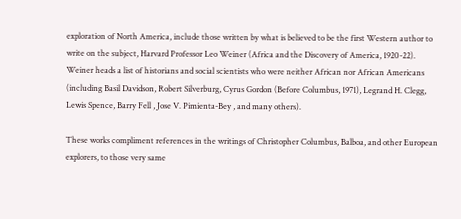exploration of North America, include those written by what is believed to be the first Western author to write on the subject, Harvard Professor Leo Weiner (Africa and the Discovery of America, 1920-22). Weiner heads a list of historians and social scientists who were neither African nor African Americans (including Basil Davidson, Robert Silverburg, Cyrus Gordon (Before Columbus, 1971), Legrand H. Clegg, Lewis Spence, Barry Fell , Jose V. Pimienta-Bey , and many others).

These works compliment references in the writings of Christopher Columbus, Balboa, and other European explorers, to those very same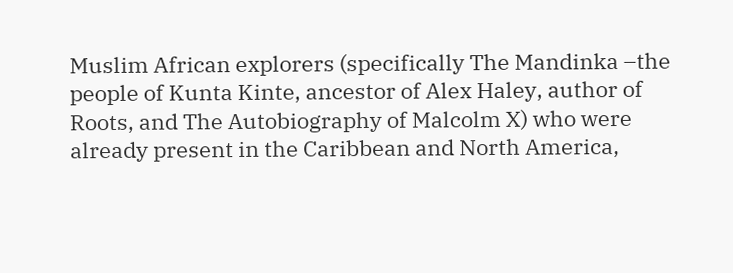Muslim African explorers (specifically The Mandinka –the people of Kunta Kinte, ancestor of Alex Haley, author of Roots, and The Autobiography of Malcolm X) who were already present in the Caribbean and North America,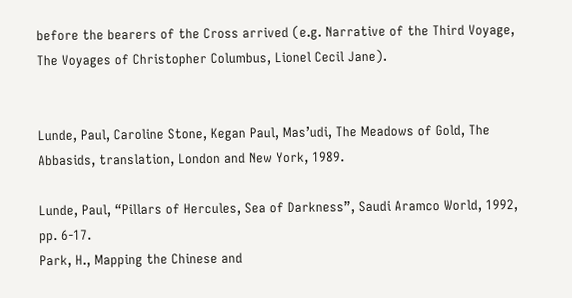before the bearers of the Cross arrived (e.g. Narrative of the Third Voyage, The Voyages of Christopher Columbus, Lionel Cecil Jane).


Lunde, Paul, Caroline Stone, Kegan Paul, Mas’udi, The Meadows of Gold, The Abbasids, translation, London and New York, 1989.

Lunde, Paul, “Pillars of Hercules, Sea of Darkness”, Saudi Aramco World, 1992, pp. 6-17.
Park, H., Mapping the Chinese and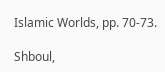Islamic Worlds, pp. 70-73.

Shboul,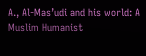A., Al-Mas’udi and his world: A Muslim Humanist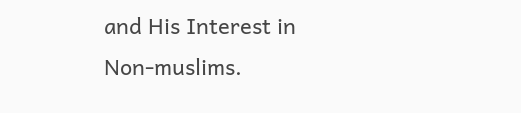and His Interest in Non-muslims.